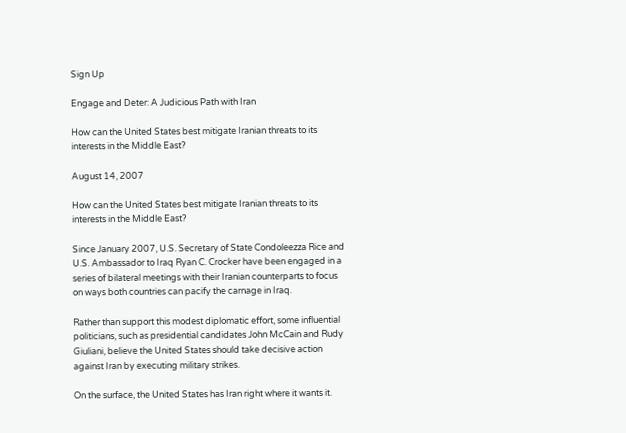Sign Up

Engage and Deter: A Judicious Path with Iran

How can the United States best mitigate Iranian threats to its interests in the Middle East?

August 14, 2007

How can the United States best mitigate Iranian threats to its interests in the Middle East?

Since January 2007, U.S. Secretary of State Condoleezza Rice and U.S. Ambassador to Iraq Ryan C. Crocker have been engaged in a series of bilateral meetings with their Iranian counterparts to focus on ways both countries can pacify the carnage in Iraq.

Rather than support this modest diplomatic effort, some influential politicians, such as presidential candidates John McCain and Rudy Giuliani, believe the United States should take decisive action against Iran by executing military strikes.

On the surface, the United States has Iran right where it wants it.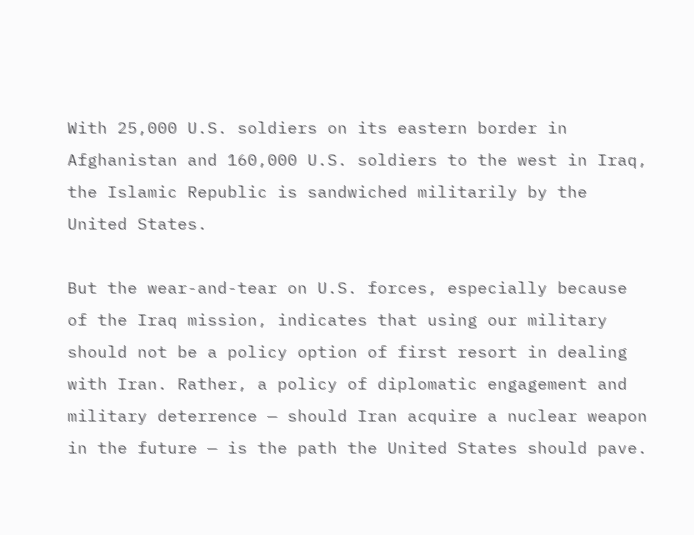With 25,000 U.S. soldiers on its eastern border in Afghanistan and 160,000 U.S. soldiers to the west in Iraq, the Islamic Republic is sandwiched militarily by the United States.

But the wear-and-tear on U.S. forces, especially because of the Iraq mission, indicates that using our military should not be a policy option of first resort in dealing with Iran. Rather, a policy of diplomatic engagement and military deterrence — should Iran acquire a nuclear weapon in the future — is the path the United States should pave.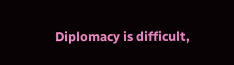Diplomacy is difficult,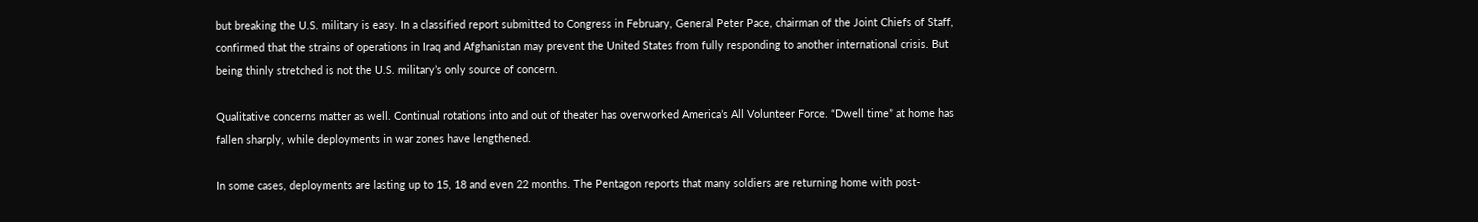but breaking the U.S. military is easy. In a classified report submitted to Congress in February, General Peter Pace, chairman of the Joint Chiefs of Staff, confirmed that the strains of operations in Iraq and Afghanistan may prevent the United States from fully responding to another international crisis. But being thinly stretched is not the U.S. military’s only source of concern.

Qualitative concerns matter as well. Continual rotations into and out of theater has overworked America’s All Volunteer Force. “Dwell time” at home has fallen sharply, while deployments in war zones have lengthened.

In some cases, deployments are lasting up to 15, 18 and even 22 months. The Pentagon reports that many soldiers are returning home with post-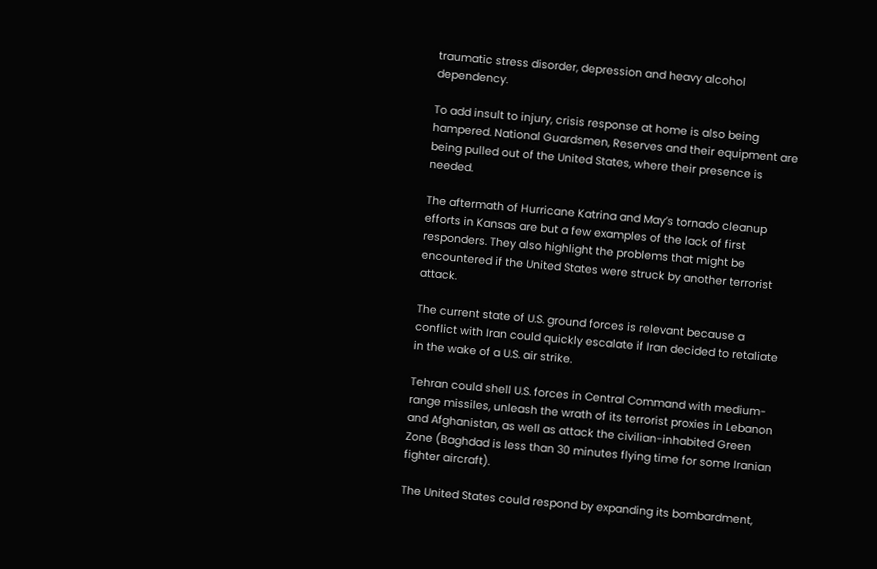traumatic stress disorder, depression and heavy alcohol dependency.

To add insult to injury, crisis response at home is also being hampered. National Guardsmen, Reserves and their equipment are being pulled out of the United States, where their presence is needed.

The aftermath of Hurricane Katrina and May’s tornado cleanup efforts in Kansas are but a few examples of the lack of first responders. They also highlight the problems that might be encountered if the United States were struck by another terrorist attack.

The current state of U.S. ground forces is relevant because a conflict with Iran could quickly escalate if Iran decided to retaliate in the wake of a U.S. air strike.

Tehran could shell U.S. forces in Central Command with medium-range missiles, unleash the wrath of its terrorist proxies in Lebanon and Afghanistan, as well as attack the civilian-inhabited Green Zone (Baghdad is less than 30 minutes flying time for some Iranian fighter aircraft).

The United States could respond by expanding its bombardment,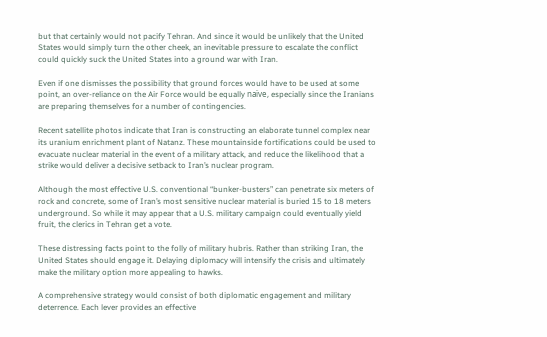but that certainly would not pacify Tehran. And since it would be unlikely that the United States would simply turn the other cheek, an inevitable pressure to escalate the conflict could quickly suck the United States into a ground war with Iran.

Even if one dismisses the possibility that ground forces would have to be used at some point, an over-reliance on the Air Force would be equally naïve, especially since the Iranians are preparing themselves for a number of contingencies.

Recent satellite photos indicate that Iran is constructing an elaborate tunnel complex near its uranium enrichment plant of Natanz. These mountainside fortifications could be used to evacuate nuclear material in the event of a military attack, and reduce the likelihood that a strike would deliver a decisive setback to Iran’s nuclear program.

Although the most effective U.S. conventional “bunker-busters” can penetrate six meters of rock and concrete, some of Iran’s most sensitive nuclear material is buried 15 to 18 meters underground. So while it may appear that a U.S. military campaign could eventually yield fruit, the clerics in Tehran get a vote.

These distressing facts point to the folly of military hubris. Rather than striking Iran, the United States should engage it. Delaying diplomacy will intensify the crisis and ultimately make the military option more appealing to hawks.

A comprehensive strategy would consist of both diplomatic engagement and military deterrence. Each lever provides an effective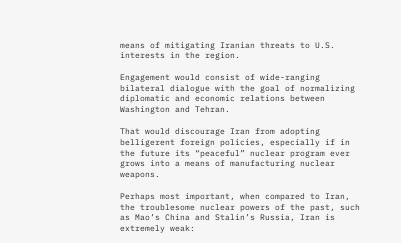means of mitigating Iranian threats to U.S. interests in the region.

Engagement would consist of wide-ranging bilateral dialogue with the goal of normalizing diplomatic and economic relations between Washington and Tehran.

That would discourage Iran from adopting belligerent foreign policies, especially if in the future its “peaceful” nuclear program ever grows into a means of manufacturing nuclear weapons.

Perhaps most important, when compared to Iran, the troublesome nuclear powers of the past, such as Mao’s China and Stalin’s Russia, Iran is extremely weak: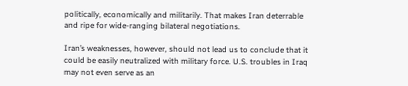politically, economically and militarily. That makes Iran deterrable and ripe for wide-ranging bilateral negotiations.

Iran’s weaknesses, however, should not lead us to conclude that it could be easily neutralized with military force. U.S. troubles in Iraq may not even serve as an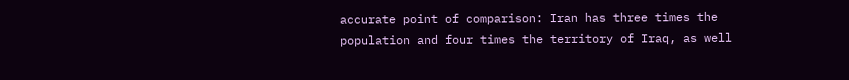accurate point of comparison: Iran has three times the population and four times the territory of Iraq, as well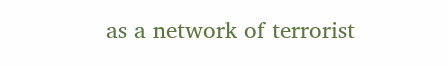as a network of terrorist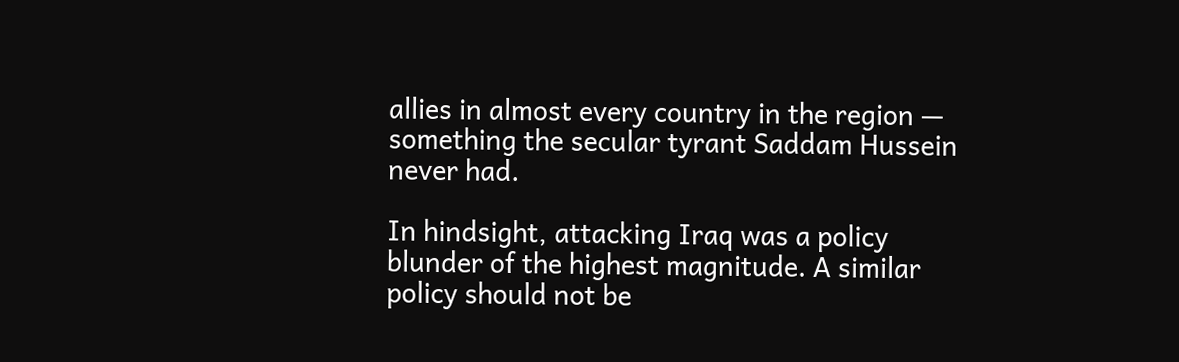allies in almost every country in the region — something the secular tyrant Saddam Hussein never had.

In hindsight, attacking Iraq was a policy blunder of the highest magnitude. A similar policy should not be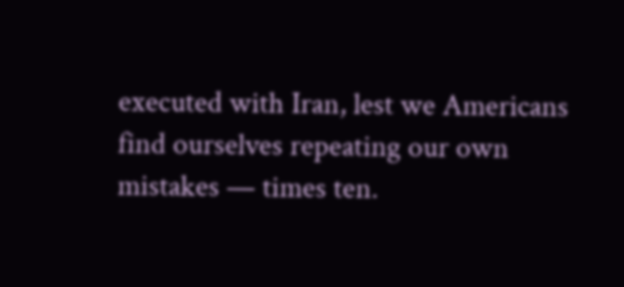executed with Iran, lest we Americans find ourselves repeating our own mistakes — times ten.